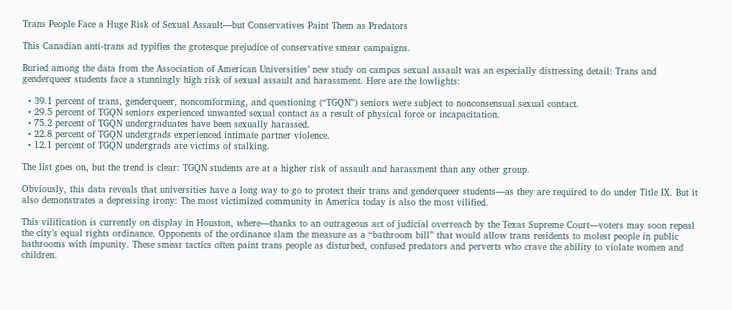Trans People Face a Huge Risk of Sexual Assault—but Conservatives Paint Them as Predators

This Canadian anti-trans ad typifies the grotesque prejudice of conservative smear campaigns.

Buried among the data from the Association of American Universities’ new study on campus sexual assault was an especially distressing detail: Trans and genderqueer students face a stunningly high risk of sexual assault and harassment. Here are the lowlights:

  • 39.1 percent of trans, genderqueer, noncomforming, and questioning (“TGQN”) seniors were subject to nonconsensual sexual contact.
  • 29.5 percent of TGQN seniors experienced unwanted sexual contact as a result of physical force or incapacitation.
  • 75.2 percent of TGQN undergraduates have been sexually harassed.
  • 22.8 percent of TGQN undergrads experienced intimate partner violence.
  • 12.1 percent of TGQN undergrads are victims of stalking.

The list goes on, but the trend is clear: TGQN students are at a higher risk of assault and harassment than any other group.

Obviously, this data reveals that universities have a long way to go to protect their trans and genderqueer students—as they are required to do under Title IX. But it also demonstrates a depressing irony: The most victimized community in America today is also the most vilified.

This vilification is currently on display in Houston, where—thanks to an outrageous act of judicial overreach by the Texas Supreme Court—voters may soon repeal the city’s equal rights ordinance. Opponents of the ordinance slam the measure as a “bathroom bill” that would allow trans residents to molest people in public bathrooms with impunity. These smear tactics often paint trans people as disturbed, confused predators and perverts who crave the ability to violate women and children.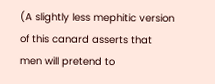(A slightly less mephitic version of this canard asserts that men will pretend to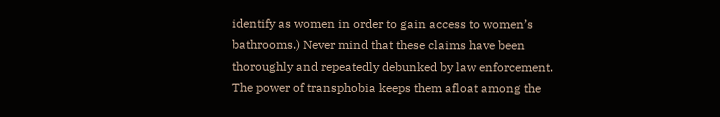identify as women in order to gain access to women’s bathrooms.) Never mind that these claims have been thoroughly and repeatedly debunked by law enforcement. The power of transphobia keeps them afloat among the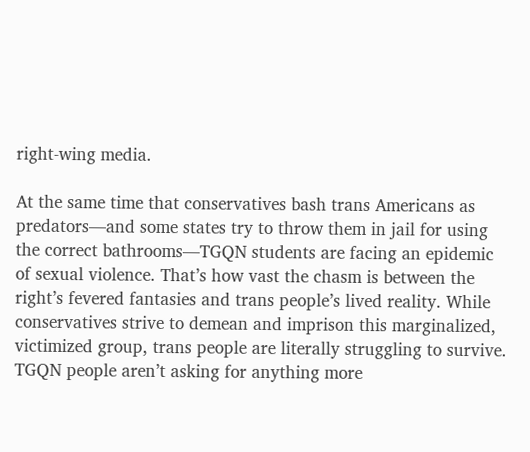right-wing media.

At the same time that conservatives bash trans Americans as predators—and some states try to throw them in jail for using the correct bathrooms—TGQN students are facing an epidemic of sexual violence. That’s how vast the chasm is between the right’s fevered fantasies and trans people’s lived reality. While conservatives strive to demean and imprison this marginalized, victimized group, trans people are literally struggling to survive. TGQN people aren’t asking for anything more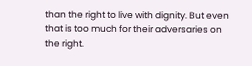than the right to live with dignity. But even that is too much for their adversaries on the right.